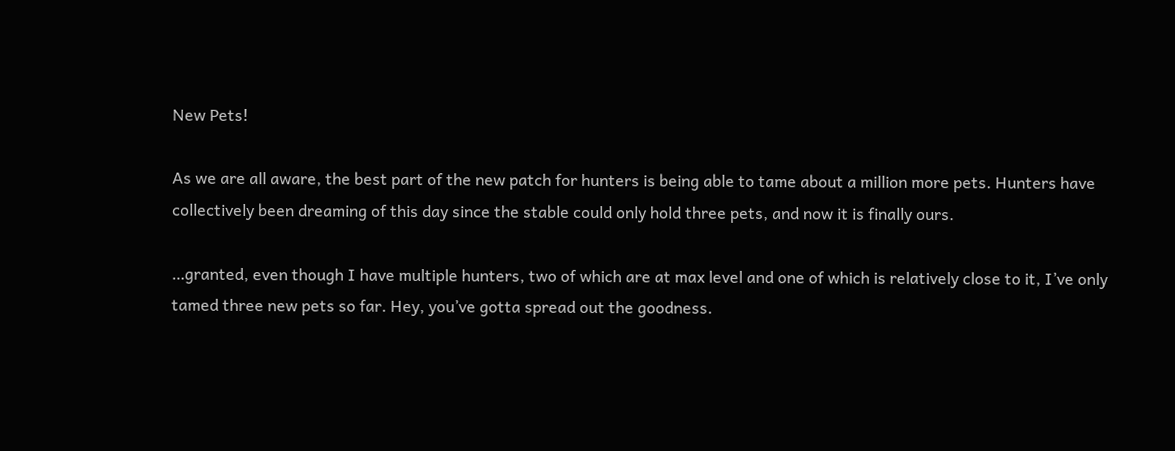New Pets!

As we are all aware, the best part of the new patch for hunters is being able to tame about a million more pets. Hunters have collectively been dreaming of this day since the stable could only hold three pets, and now it is finally ours.

…granted, even though I have multiple hunters, two of which are at max level and one of which is relatively close to it, I’ve only tamed three new pets so far. Hey, you’ve gotta spread out the goodness.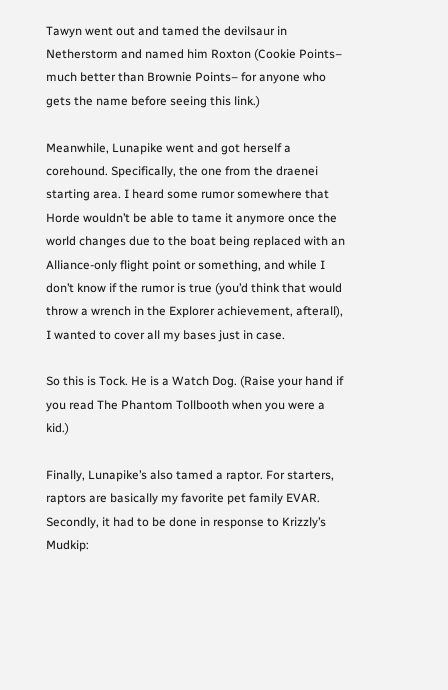Tawyn went out and tamed the devilsaur in Netherstorm and named him Roxton (Cookie Points– much better than Brownie Points– for anyone who gets the name before seeing this link.)

Meanwhile, Lunapike went and got herself a corehound. Specifically, the one from the draenei starting area. I heard some rumor somewhere that Horde wouldn’t be able to tame it anymore once the world changes due to the boat being replaced with an Alliance-only flight point or something, and while I don’t know if the rumor is true (you’d think that would throw a wrench in the Explorer achievement, afterall), I wanted to cover all my bases just in case.

So this is Tock. He is a Watch Dog. (Raise your hand if you read The Phantom Tollbooth when you were a kid.)

Finally, Lunapike’s also tamed a raptor. For starters, raptors are basically my favorite pet family EVAR. Secondly, it had to be done in response to Krizzly’s Mudkip: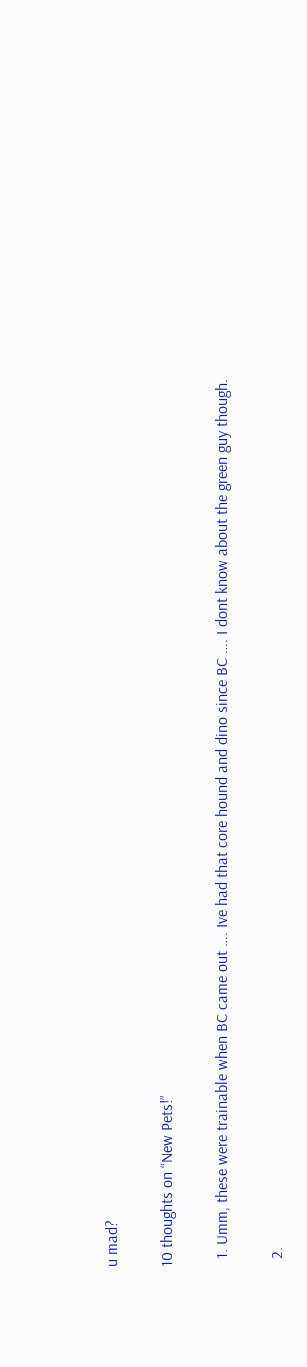u mad?

10 thoughts on “New Pets!”

  1. Umm, these were trainable when BC came out …. Ive had that core hound and dino since BC …. I dont know about the green guy though.

  2.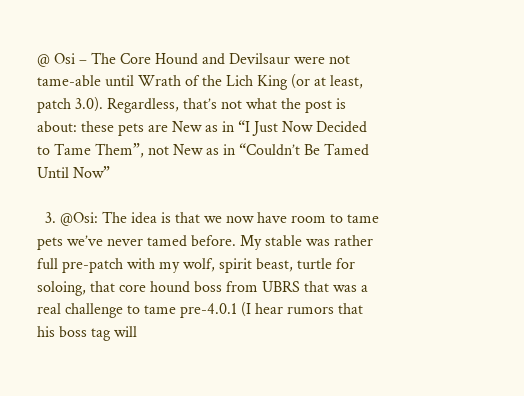@ Osi – The Core Hound and Devilsaur were not tame-able until Wrath of the Lich King (or at least, patch 3.0). Regardless, that’s not what the post is about: these pets are New as in “I Just Now Decided to Tame Them”, not New as in “Couldn’t Be Tamed Until Now”

  3. @Osi: The idea is that we now have room to tame pets we’ve never tamed before. My stable was rather full pre-patch with my wolf, spirit beast, turtle for soloing, that core hound boss from UBRS that was a real challenge to tame pre-4.0.1 (I hear rumors that his boss tag will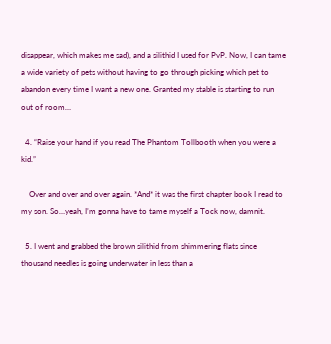disappear, which makes me sad), and a silithid I used for PvP. Now, I can tame a wide variety of pets without having to go through picking which pet to abandon every time I want a new one. Granted my stable is starting to run out of room…

  4. “Raise your hand if you read The Phantom Tollbooth when you were a kid.”

    Over and over and over again. *And* it was the first chapter book I read to my son. So…yeah, I’m gonna have to tame myself a Tock now, damnit.

  5. I went and grabbed the brown silithid from shimmering flats since thousand needles is going underwater in less than a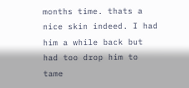months time. thats a nice skin indeed. I had him a while back but had too drop him to tame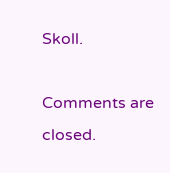Skoll.

Comments are closed.